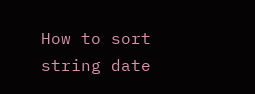How to sort string date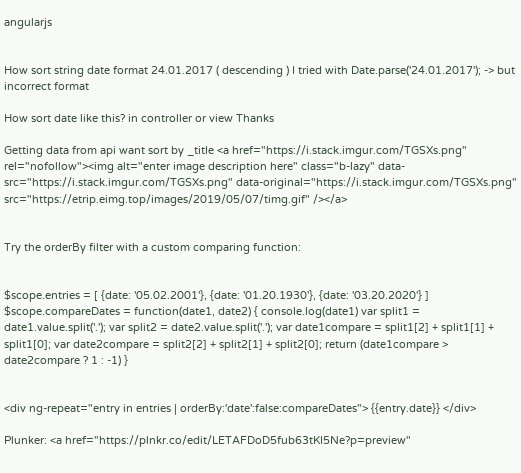angularjs


How sort string date format 24.01.2017 ( descending ) I tried with Date.parse('24.01.2017'); -> but incorrect format

How sort date like this? in controller or view Thanks

Getting data from api want sort by _title <a href="https://i.stack.imgur.com/TGSXs.png" rel="nofollow"><img alt="enter image description here" class="b-lazy" data-src="https://i.stack.imgur.com/TGSXs.png" data-original="https://i.stack.imgur.com/TGSXs.png" src="https://etrip.eimg.top/images/2019/05/07/timg.gif" /></a>


Try the orderBy filter with a custom comparing function:


$scope.entries = [ {date: '05.02.2001'}, {date: '01.20.1930'}, {date: '03.20.2020'} ] $scope.compareDates = function(date1, date2) { console.log(date1) var split1 = date1.value.split('.'); var split2 = date2.value.split('.'); var date1compare = split1[2] + split1[1] + split1[0]; var date2compare = split2[2] + split2[1] + split2[0]; return (date1compare > date2compare ? 1 : -1) }


<div ng-repeat="entry in entries | orderBy:'date':false:compareDates"> {{entry.date}} </div>

Plunker: <a href="https://plnkr.co/edit/LETAFDoD5fub63tKI5Ne?p=preview"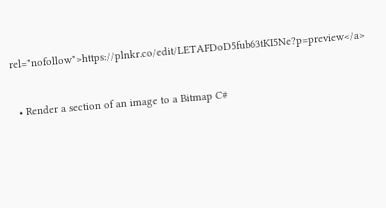rel="nofollow">https://plnkr.co/edit/LETAFDoD5fub63tKI5Ne?p=preview</a>


  • Render a section of an image to a Bitmap C#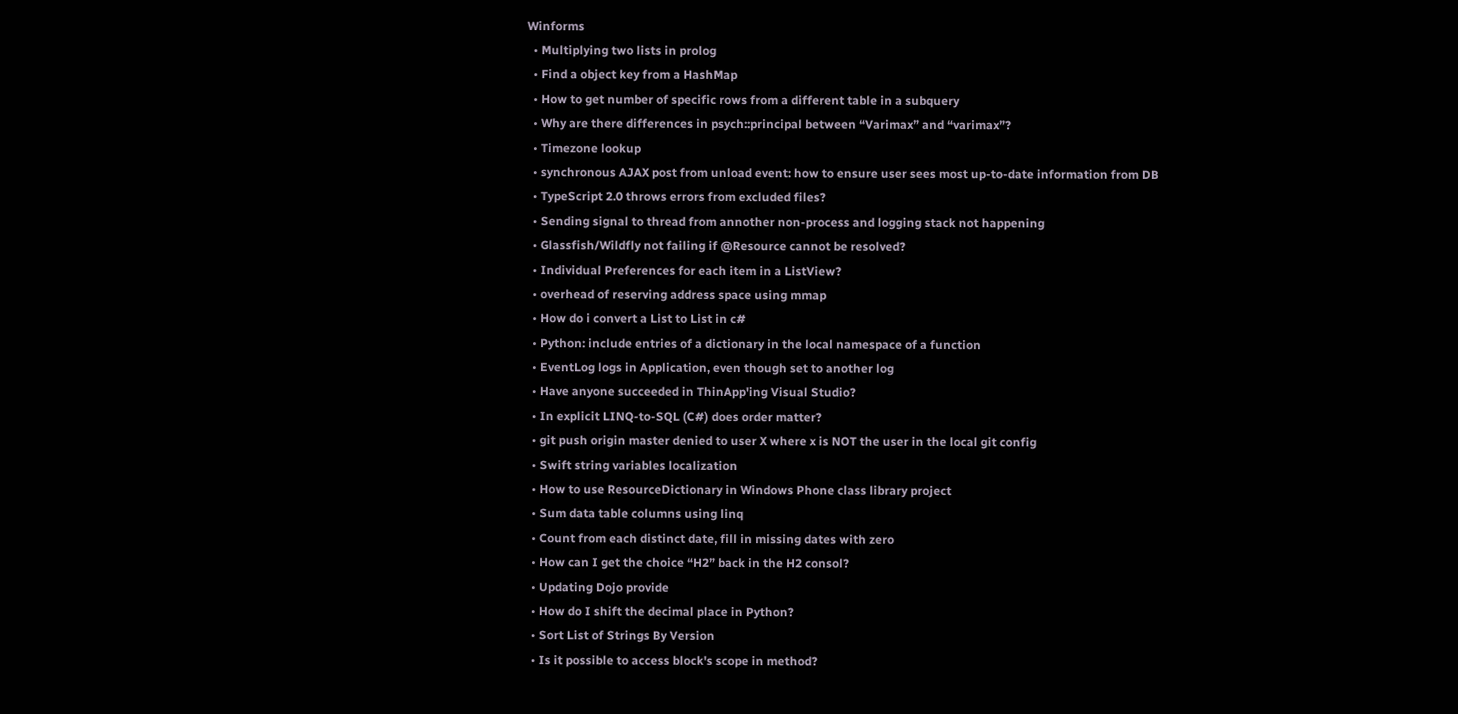Winforms
  • Multiplying two lists in prolog
  • Find a object key from a HashMap
  • How to get number of specific rows from a different table in a subquery
  • Why are there differences in psych::principal between “Varimax” and “varimax”?
  • Timezone lookup
  • synchronous AJAX post from unload event: how to ensure user sees most up-to-date information from DB
  • TypeScript 2.0 throws errors from excluded files?
  • Sending signal to thread from annother non-process and logging stack not happening
  • Glassfish/Wildfly not failing if @Resource cannot be resolved?
  • Individual Preferences for each item in a ListView?
  • overhead of reserving address space using mmap
  • How do i convert a List to List in c#
  • Python: include entries of a dictionary in the local namespace of a function
  • EventLog logs in Application, even though set to another log
  • Have anyone succeeded in ThinApp'ing Visual Studio?
  • In explicit LINQ-to-SQL (C#) does order matter?
  • git push origin master denied to user X where x is NOT the user in the local git config
  • Swift string variables localization
  • How to use ResourceDictionary in Windows Phone class library project
  • Sum data table columns using linq
  • Count from each distinct date, fill in missing dates with zero
  • How can I get the choice “H2” back in the H2 consol?
  • Updating Dojo provide
  • How do I shift the decimal place in Python?
  • Sort List of Strings By Version
  • Is it possible to access block's scope in method?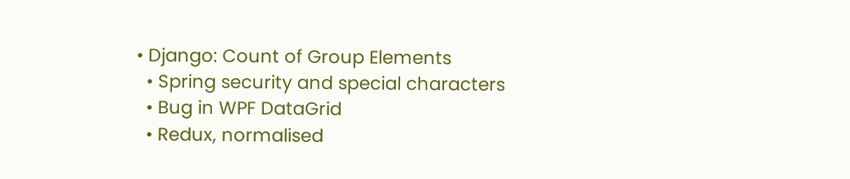• Django: Count of Group Elements
  • Spring security and special characters
  • Bug in WPF DataGrid
  • Redux, normalised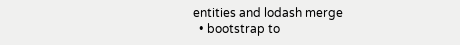entities and lodash merge
  • bootstrap to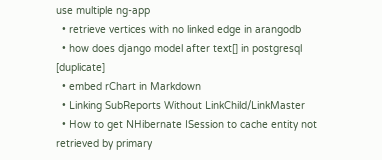use multiple ng-app
  • retrieve vertices with no linked edge in arangodb
  • how does django model after text[] in postgresql [duplicate]
  • embed rChart in Markdown
  • Linking SubReports Without LinkChild/LinkMaster
  • How to get NHibernate ISession to cache entity not retrieved by primary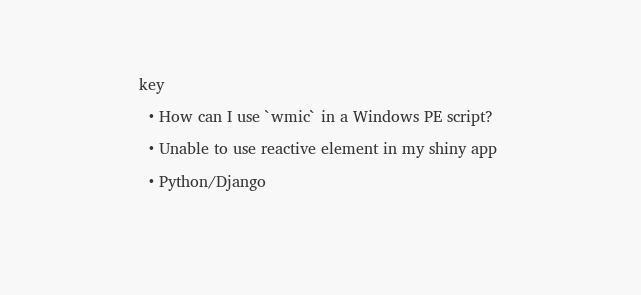key
  • How can I use `wmic` in a Windows PE script?
  • Unable to use reactive element in my shiny app
  • Python/Django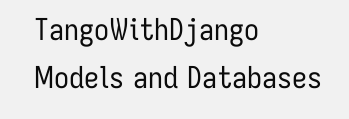TangoWithDjango Models and Databases